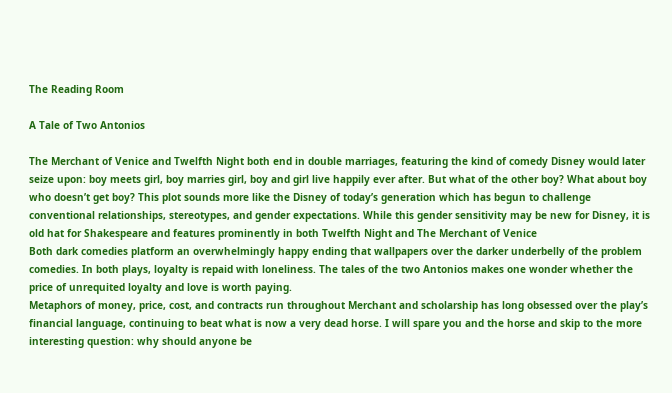The Reading Room

A Tale of Two Antonios

The Merchant of Venice and Twelfth Night both end in double marriages, featuring the kind of comedy Disney would later seize upon: boy meets girl, boy marries girl, boy and girl live happily ever after. But what of the other boy? What about boy who doesn’t get boy? This plot sounds more like the Disney of today’s generation which has begun to challenge conventional relationships, stereotypes, and gender expectations. While this gender sensitivity may be new for Disney, it is old hat for Shakespeare and features prominently in both Twelfth Night and The Merchant of Venice
Both dark comedies platform an overwhelmingly happy ending that wallpapers over the darker underbelly of the problem comedies. In both plays, loyalty is repaid with loneliness. The tales of the two Antonios makes one wonder whether the price of unrequited loyalty and love is worth paying.
Metaphors of money, price, cost, and contracts run throughout Merchant and scholarship has long obsessed over the play’s financial language, continuing to beat what is now a very dead horse. I will spare you and the horse and skip to the more interesting question: why should anyone be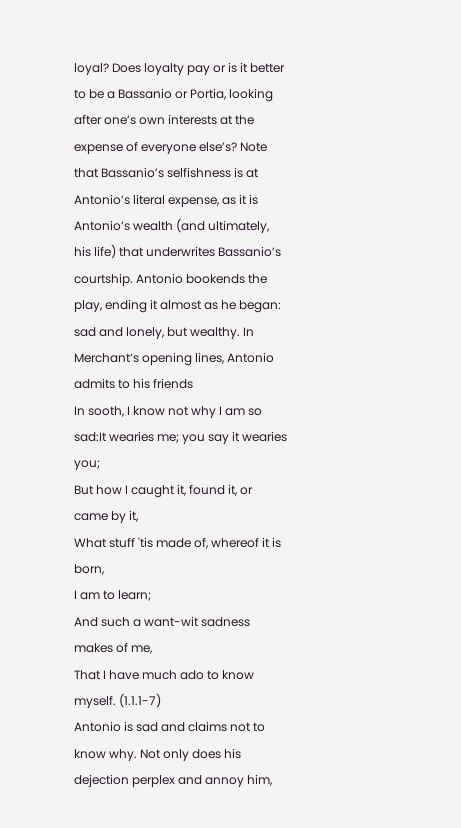loyal? Does loyalty pay or is it better to be a Bassanio or Portia, looking after one’s own interests at the expense of everyone else’s? Note that Bassanio’s selfishness is at Antonio’s literal expense, as it is Antonio’s wealth (and ultimately, his life) that underwrites Bassanio’s courtship. Antonio bookends the play, ending it almost as he began: sad and lonely, but wealthy. In Merchant’s opening lines, Antonio admits to his friends
In sooth, I know not why I am so sad:It wearies me; you say it wearies you;
But how I caught it, found it, or came by it,
What stuff 'tis made of, whereof it is born,
I am to learn;
And such a want-wit sadness makes of me,
That I have much ado to know myself. (1.1.1-7)
Antonio is sad and claims not to know why. Not only does his dejection perplex and annoy him,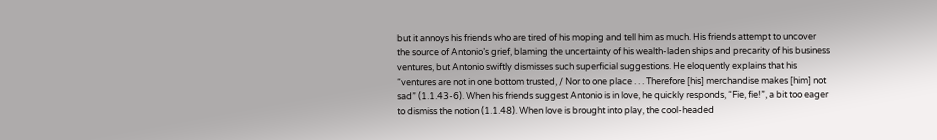but it annoys his friends who are tired of his moping and tell him as much. His friends attempt to uncover the source of Antonio’s grief, blaming the uncertainty of his wealth-laden ships and precarity of his business ventures, but Antonio swiftly dismisses such superficial suggestions. He eloquently explains that his “ventures are not in one bottom trusted, / Nor to one place . . . Therefore [his] merchandise makes [him] not sad” (1.1.43-6). When his friends suggest Antonio is in love, he quickly responds, “Fie, fie!”, a bit too eager to dismiss the notion (1.1.48). When love is brought into play, the cool-headed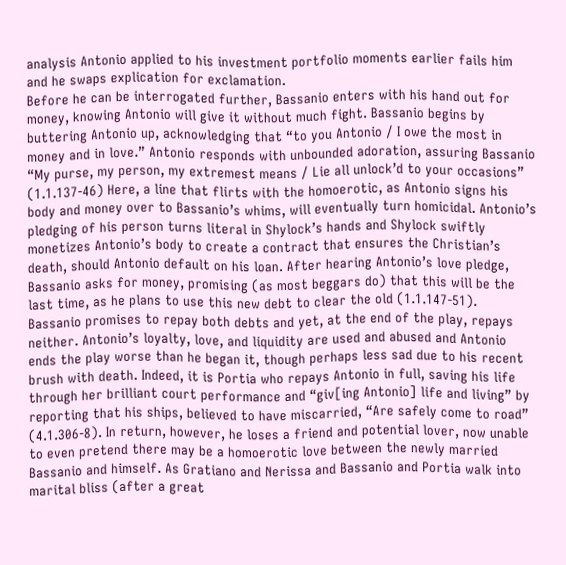analysis Antonio applied to his investment portfolio moments earlier fails him and he swaps explication for exclamation.
Before he can be interrogated further, Bassanio enters with his hand out for money, knowing Antonio will give it without much fight. Bassanio begins by buttering Antonio up, acknowledging that “to you Antonio / I owe the most in money and in love.” Antonio responds with unbounded adoration, assuring Bassanio “My purse, my person, my extremest means / Lie all unlock’d to your occasions” (1.1.137-46) Here, a line that flirts with the homoerotic, as Antonio signs his body and money over to Bassanio’s whims, will eventually turn homicidal. Antonio’s pledging of his person turns literal in Shylock’s hands and Shylock swiftly monetizes Antonio’s body to create a contract that ensures the Christian’s death, should Antonio default on his loan. After hearing Antonio’s love pledge, Bassanio asks for money, promising (as most beggars do) that this will be the last time, as he plans to use this new debt to clear the old (1.1.147-51).
Bassanio promises to repay both debts and yet, at the end of the play, repays neither. Antonio’s loyalty, love, and liquidity are used and abused and Antonio ends the play worse than he began it, though perhaps less sad due to his recent brush with death. Indeed, it is Portia who repays Antonio in full, saving his life through her brilliant court performance and “giv[ing Antonio] life and living” by reporting that his ships, believed to have miscarried, “Are safely come to road” (4.1.306-8). In return, however, he loses a friend and potential lover, now unable to even pretend there may be a homoerotic love between the newly married Bassanio and himself. As Gratiano and Nerissa and Bassanio and Portia walk into marital bliss (after a great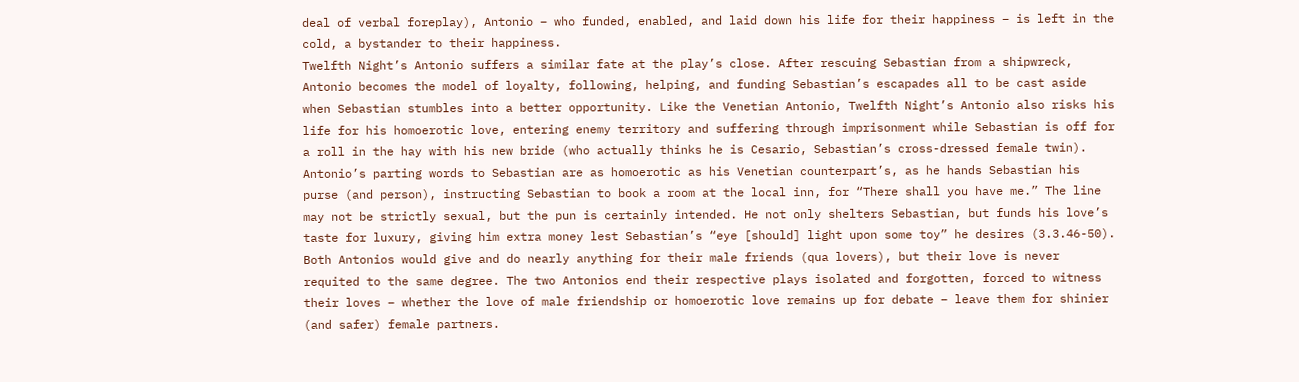deal of verbal foreplay), Antonio – who funded, enabled, and laid down his life for their happiness – is left in the cold, a bystander to their happiness.
Twelfth Night’s Antonio suffers a similar fate at the play’s close. After rescuing Sebastian from a shipwreck, Antonio becomes the model of loyalty, following, helping, and funding Sebastian’s escapades all to be cast aside when Sebastian stumbles into a better opportunity. Like the Venetian Antonio, Twelfth Night’s Antonio also risks his life for his homoerotic love, entering enemy territory and suffering through imprisonment while Sebastian is off for a roll in the hay with his new bride (who actually thinks he is Cesario, Sebastian’s cross-dressed female twin). Antonio’s parting words to Sebastian are as homoerotic as his Venetian counterpart’s, as he hands Sebastian his purse (and person), instructing Sebastian to book a room at the local inn, for “There shall you have me.” The line may not be strictly sexual, but the pun is certainly intended. He not only shelters Sebastian, but funds his love’s taste for luxury, giving him extra money lest Sebastian’s “eye [should] light upon some toy” he desires (3.3.46-50). Both Antonios would give and do nearly anything for their male friends (qua lovers), but their love is never requited to the same degree. The two Antonios end their respective plays isolated and forgotten, forced to witness their loves – whether the love of male friendship or homoerotic love remains up for debate – leave them for shinier (and safer) female partners.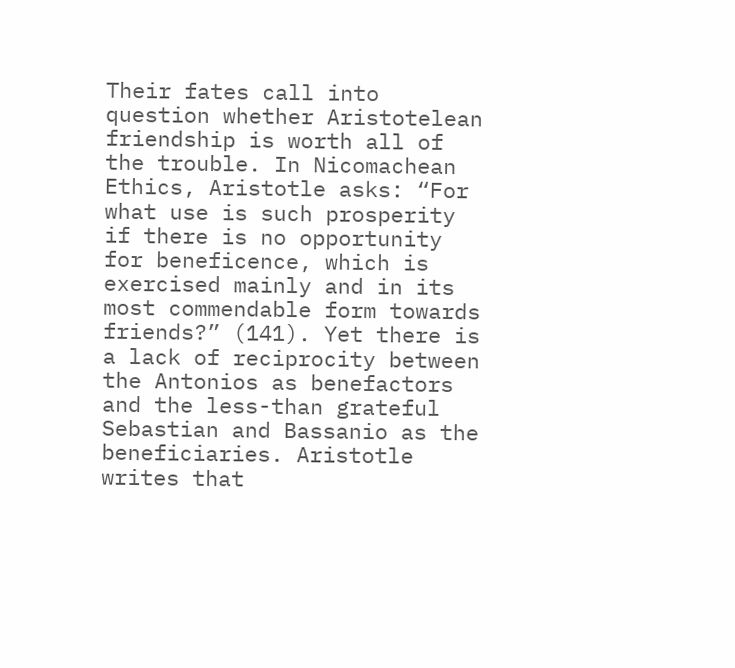Their fates call into question whether Aristotelean friendship is worth all of the trouble. In Nicomachean Ethics, Aristotle asks: “For what use is such prosperity if there is no opportunity for beneficence, which is exercised mainly and in its most commendable form towards friends?” (141). Yet there is a lack of reciprocity between the Antonios as benefactors and the less-than grateful Sebastian and Bassanio as the beneficiaries. Aristotle writes that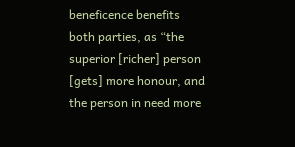beneficence benefits both parties, as “the superior [richer] person [gets] more honour, and the person in need more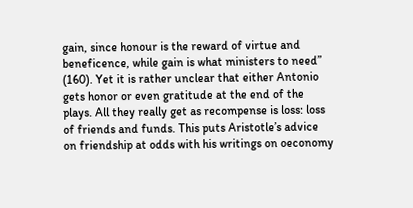gain, since honour is the reward of virtue and beneficence, while gain is what ministers to need” (160). Yet it is rather unclear that either Antonio gets honor or even gratitude at the end of the plays. All they really get as recompense is loss: loss of friends and funds. This puts Aristotle’s advice on friendship at odds with his writings on oeconomy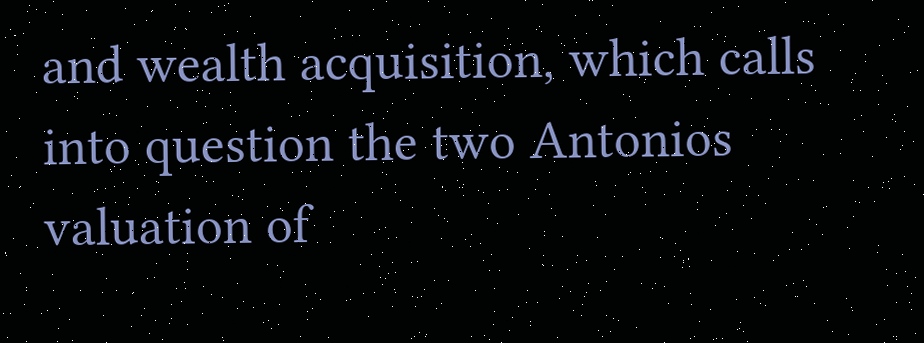and wealth acquisition, which calls into question the two Antonios valuation of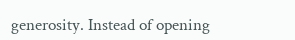generosity. Instead of opening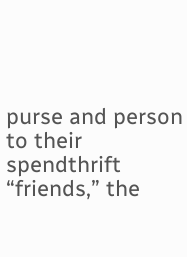purse and person to their spendthrift “friends,” the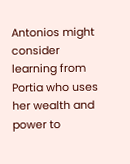Antonios might consider learning from Portia who uses her wealth and power to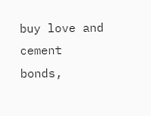buy love and cement bonds,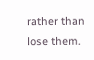rather than lose them.